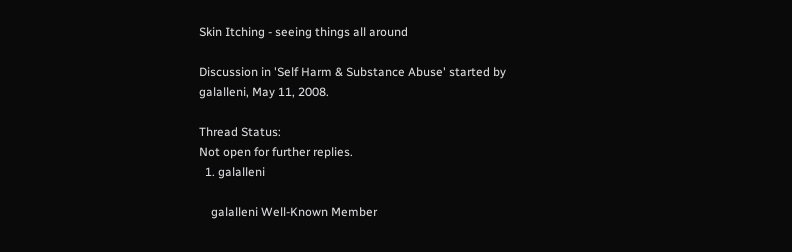Skin Itching - seeing things all around

Discussion in 'Self Harm & Substance Abuse' started by galalleni, May 11, 2008.

Thread Status:
Not open for further replies.
  1. galalleni

    galalleni Well-Known Member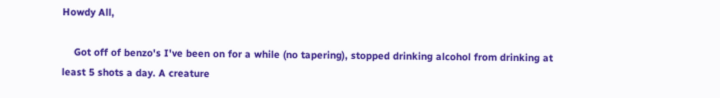Howdy All,

    Got off of benzo's I've been on for a while (no tapering), stopped drinking alcohol from drinking at least 5 shots a day. A creature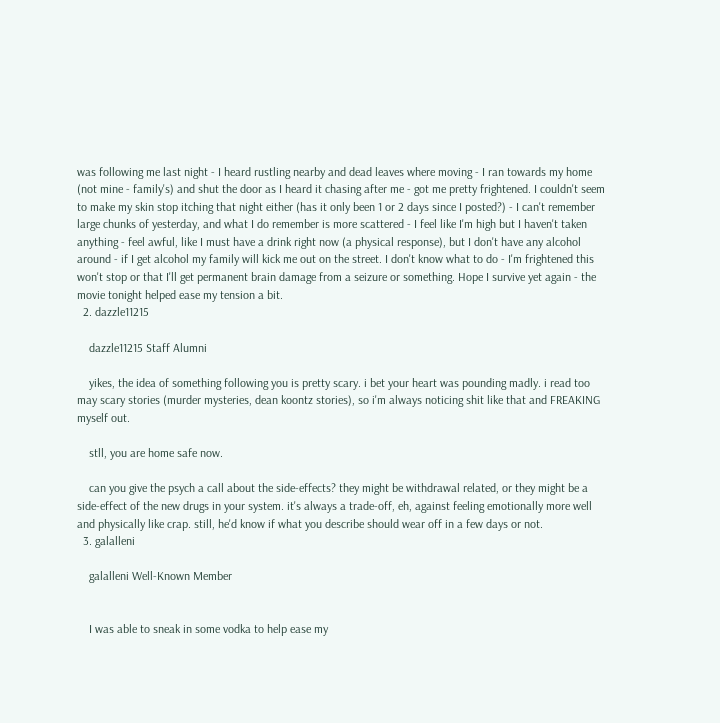was following me last night - I heard rustling nearby and dead leaves where moving - I ran towards my home (not mine - family's) and shut the door as I heard it chasing after me - got me pretty frightened. I couldn't seem to make my skin stop itching that night either (has it only been 1 or 2 days since I posted?) - I can't remember large chunks of yesterday, and what I do remember is more scattered - I feel like I'm high but I haven't taken anything - feel awful, like I must have a drink right now (a physical response), but I don't have any alcohol around - if I get alcohol my family will kick me out on the street. I don't know what to do - I'm frightened this won't stop or that I'll get permanent brain damage from a seizure or something. Hope I survive yet again - the movie tonight helped ease my tension a bit.
  2. dazzle11215

    dazzle11215 Staff Alumni

    yikes, the idea of something following you is pretty scary. i bet your heart was pounding madly. i read too may scary stories (murder mysteries, dean koontz stories), so i'm always noticing shit like that and FREAKING myself out.

    stll, you are home safe now.

    can you give the psych a call about the side-effects? they might be withdrawal related, or they might be a side-effect of the new drugs in your system. it's always a trade-off, eh, against feeling emotionally more well and physically like crap. still, he'd know if what you describe should wear off in a few days or not.
  3. galalleni

    galalleni Well-Known Member


    I was able to sneak in some vodka to help ease my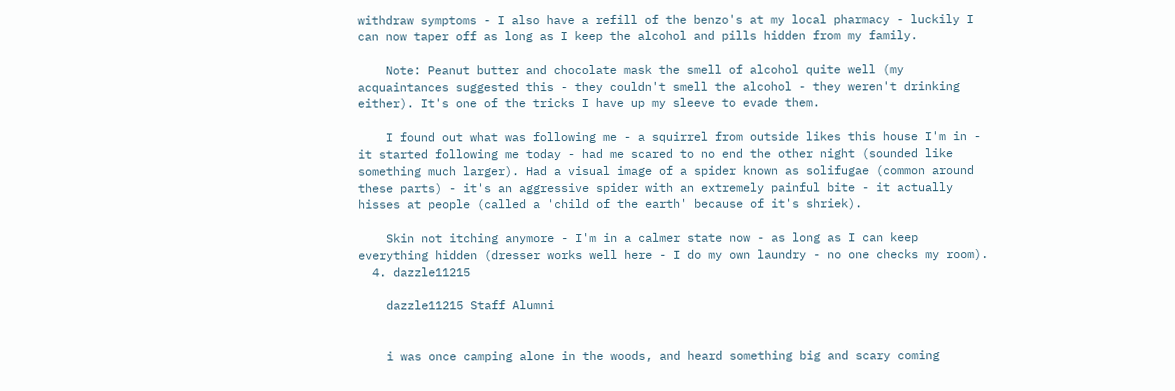withdraw symptoms - I also have a refill of the benzo's at my local pharmacy - luckily I can now taper off as long as I keep the alcohol and pills hidden from my family.

    Note: Peanut butter and chocolate mask the smell of alcohol quite well (my acquaintances suggested this - they couldn't smell the alcohol - they weren't drinking either). It's one of the tricks I have up my sleeve to evade them.

    I found out what was following me - a squirrel from outside likes this house I'm in - it started following me today - had me scared to no end the other night (sounded like something much larger). Had a visual image of a spider known as solifugae (common around these parts) - it's an aggressive spider with an extremely painful bite - it actually hisses at people (called a 'child of the earth' because of it's shriek).

    Skin not itching anymore - I'm in a calmer state now - as long as I can keep everything hidden (dresser works well here - I do my own laundry - no one checks my room).
  4. dazzle11215

    dazzle11215 Staff Alumni


    i was once camping alone in the woods, and heard something big and scary coming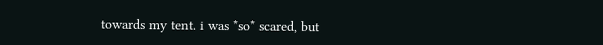towards my tent. i was *so* scared, but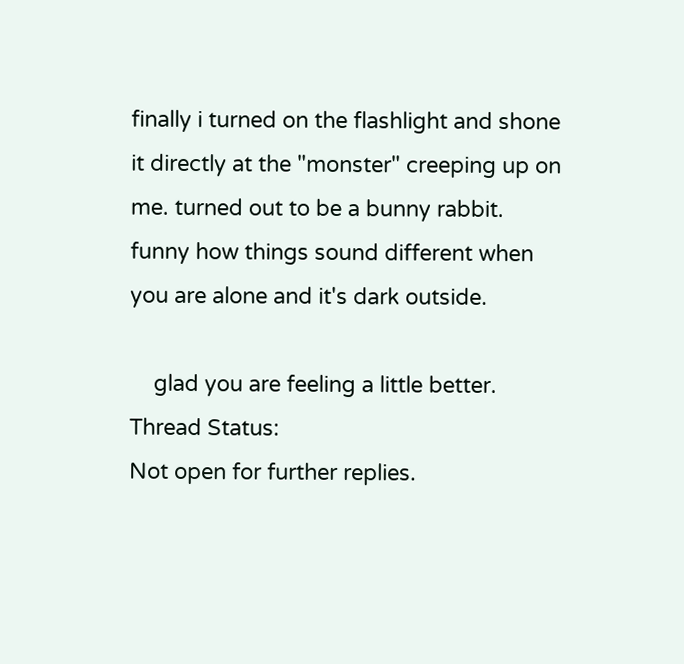finally i turned on the flashlight and shone it directly at the "monster" creeping up on me. turned out to be a bunny rabbit. funny how things sound different when you are alone and it's dark outside.

    glad you are feeling a little better.
Thread Status:
Not open for further replies.